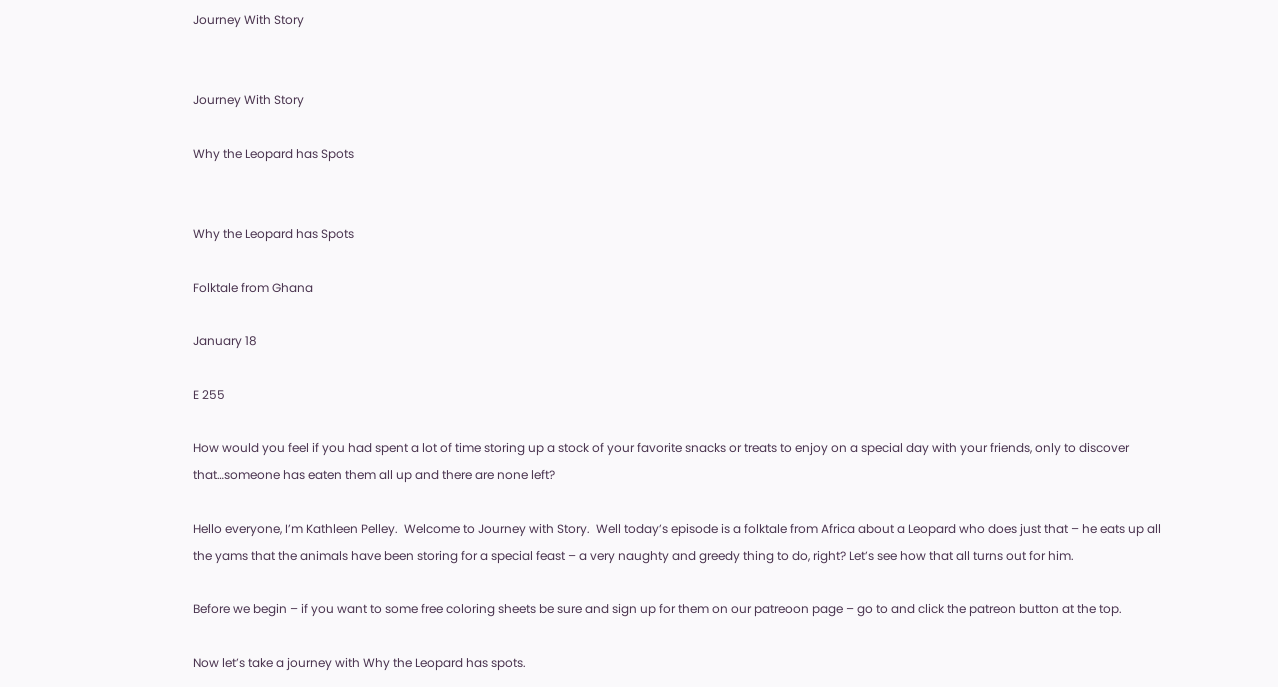Journey With Story


Journey With Story

Why the Leopard has Spots


Why the Leopard has Spots

Folktale from Ghana

January 18

E 255

How would you feel if you had spent a lot of time storing up a stock of your favorite snacks or treats to enjoy on a special day with your friends, only to discover that…someone has eaten them all up and there are none left?

Hello everyone, I’m Kathleen Pelley.  Welcome to Journey with Story.  Well today’s episode is a folktale from Africa about a Leopard who does just that – he eats up all the yams that the animals have been storing for a special feast – a very naughty and greedy thing to do, right? Let’s see how that all turns out for him.

Before we begin – if you want to some free coloring sheets be sure and sign up for them on our patreoon page – go to and click the patreon button at the top.

Now let’s take a journey with Why the Leopard has spots.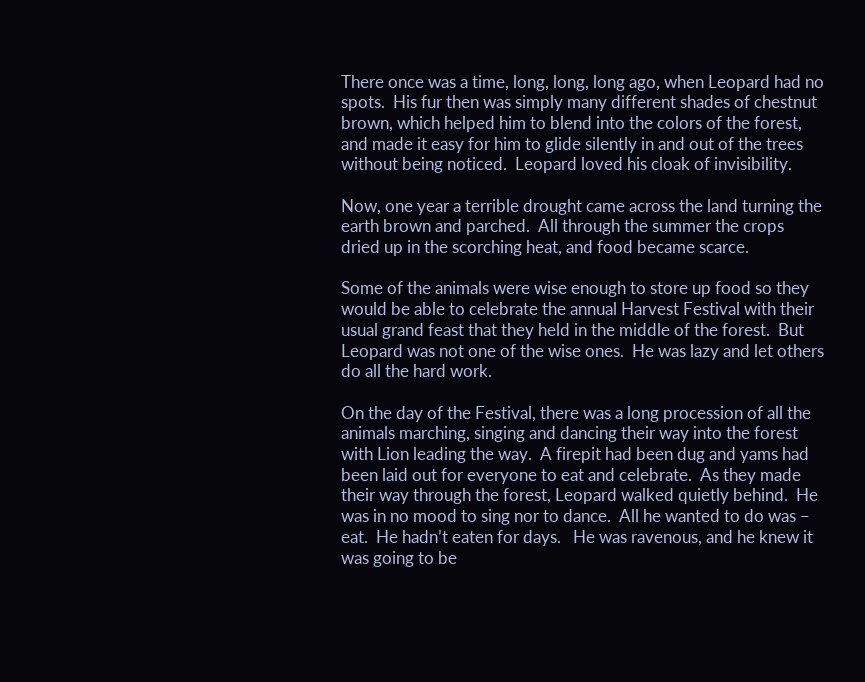There once was a time, long, long, long ago, when Leopard had no spots.  His fur then was simply many different shades of chestnut brown, which helped him to blend into the colors of the forest, and made it easy for him to glide silently in and out of the trees without being noticed.  Leopard loved his cloak of invisibility.

Now, one year a terrible drought came across the land turning the earth brown and parched.  All through the summer the crops dried up in the scorching heat, and food became scarce.

Some of the animals were wise enough to store up food so they would be able to celebrate the annual Harvest Festival with their usual grand feast that they held in the middle of the forest.  But Leopard was not one of the wise ones.  He was lazy and let others do all the hard work.

On the day of the Festival, there was a long procession of all the animals marching, singing and dancing their way into the forest with Lion leading the way.  A firepit had been dug and yams had been laid out for everyone to eat and celebrate.  As they made their way through the forest, Leopard walked quietly behind.  He was in no mood to sing nor to dance.  All he wanted to do was – eat.  He hadn’t eaten for days.   He was ravenous, and he knew it was going to be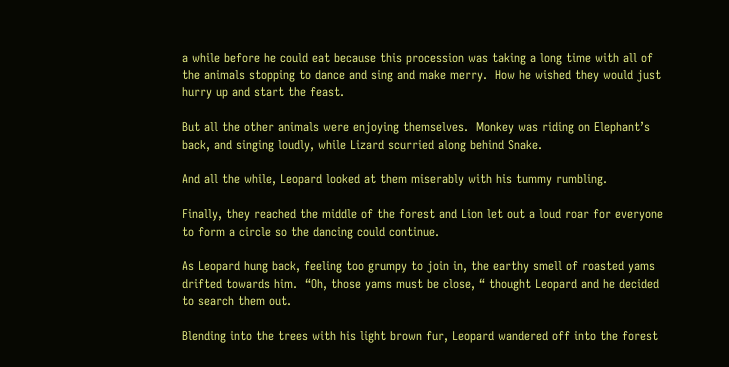a while before he could eat because this procession was taking a long time with all of the animals stopping to dance and sing and make merry.  How he wished they would just hurry up and start the feast.

But all the other animals were enjoying themselves.  Monkey was riding on Elephant’s back, and singing loudly, while Lizard scurried along behind Snake.

And all the while, Leopard looked at them miserably with his tummy rumbling.

Finally, they reached the middle of the forest and Lion let out a loud roar for everyone to form a circle so the dancing could continue.

As Leopard hung back, feeling too grumpy to join in, the earthy smell of roasted yams drifted towards him.  “Oh, those yams must be close, “ thought Leopard and he decided to search them out.

Blending into the trees with his light brown fur, Leopard wandered off into the forest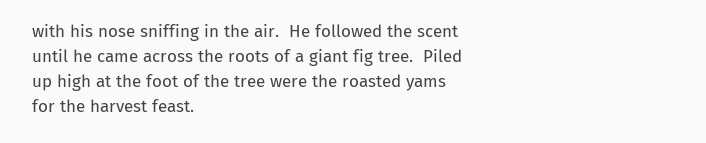with his nose sniffing in the air.  He followed the scent until he came across the roots of a giant fig tree.  Piled up high at the foot of the tree were the roasted yams for the harvest feast.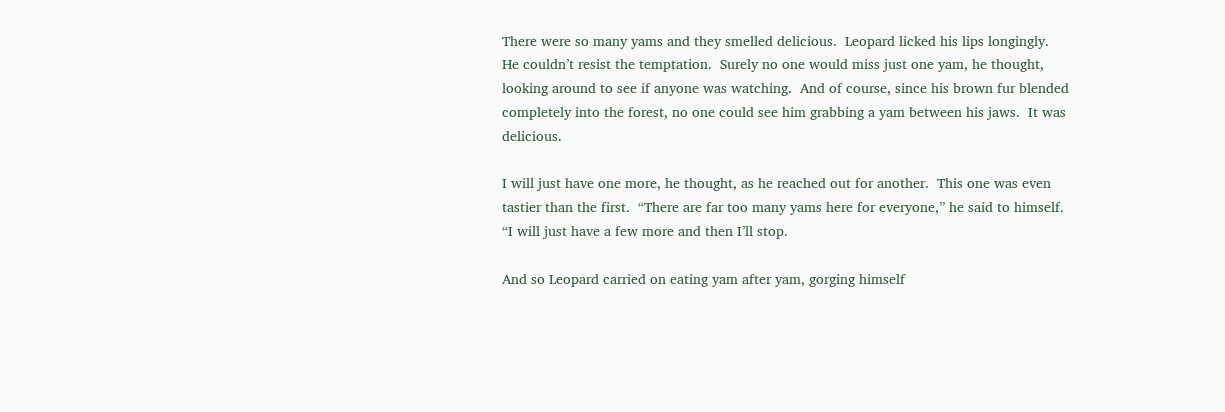There were so many yams and they smelled delicious.  Leopard licked his lips longingly.  He couldn’t resist the temptation.  Surely no one would miss just one yam, he thought, looking around to see if anyone was watching.  And of course, since his brown fur blended completely into the forest, no one could see him grabbing a yam between his jaws.  It was delicious.

I will just have one more, he thought, as he reached out for another.  This one was even tastier than the first.  “There are far too many yams here for everyone,” he said to himself.  “I will just have a few more and then I’ll stop.

And so Leopard carried on eating yam after yam, gorging himself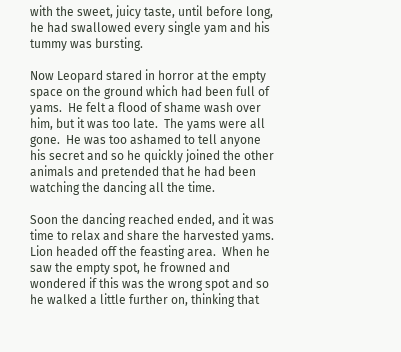with the sweet, juicy taste, until before long, he had swallowed every single yam and his tummy was bursting.

Now Leopard stared in horror at the empty space on the ground which had been full of yams.  He felt a flood of shame wash over him, but it was too late.  The yams were all gone.  He was too ashamed to tell anyone his secret and so he quickly joined the other animals and pretended that he had been watching the dancing all the time.

Soon the dancing reached ended, and it was time to relax and share the harvested yams.  Lion headed off the feasting area.  When he saw the empty spot, he frowned and wondered if this was the wrong spot and so he walked a little further on, thinking that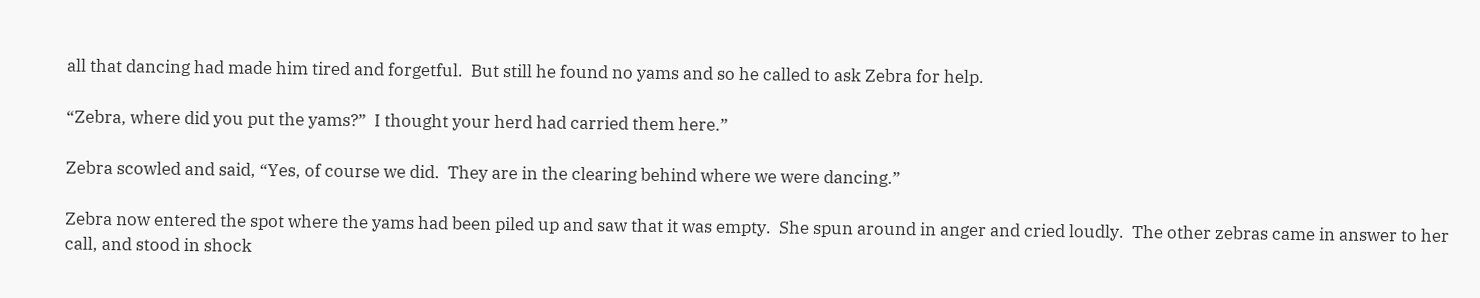all that dancing had made him tired and forgetful.  But still he found no yams and so he called to ask Zebra for help.

“Zebra, where did you put the yams?”  I thought your herd had carried them here.”

Zebra scowled and said, “Yes, of course we did.  They are in the clearing behind where we were dancing.”

Zebra now entered the spot where the yams had been piled up and saw that it was empty.  She spun around in anger and cried loudly.  The other zebras came in answer to her call, and stood in shock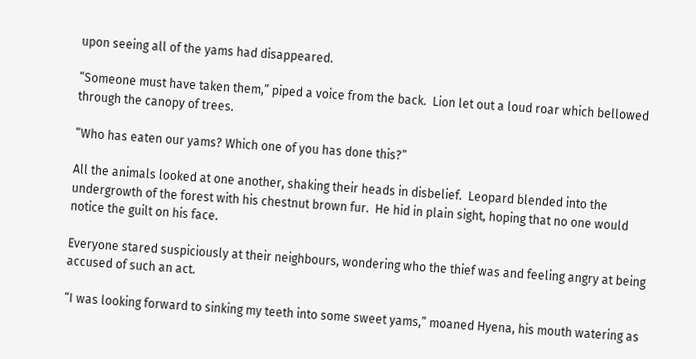upon seeing all of the yams had disappeared.

“Someone must have taken them,” piped a voice from the back.  Lion let out a loud roar which bellowed through the canopy of trees.

“Who has eaten our yams? Which one of you has done this?”

All the animals looked at one another, shaking their heads in disbelief.  Leopard blended into the undergrowth of the forest with his chestnut brown fur.  He hid in plain sight, hoping that no one would notice the guilt on his face.

Everyone stared suspiciously at their neighbours, wondering who the thief was and feeling angry at being accused of such an act.

“I was looking forward to sinking my teeth into some sweet yams,” moaned Hyena, his mouth watering as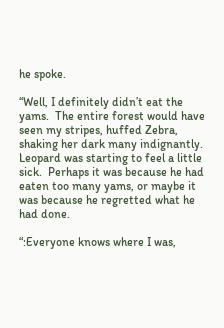he spoke.

“Well, I definitely didn’t eat the yams.  The entire forest would have seen my stripes, huffed Zebra, shaking her dark many indignantly.  Leopard was starting to feel a little sick.  Perhaps it was because he had eaten too many yams, or maybe it was because he regretted what he had done.

“:Everyone knows where I was,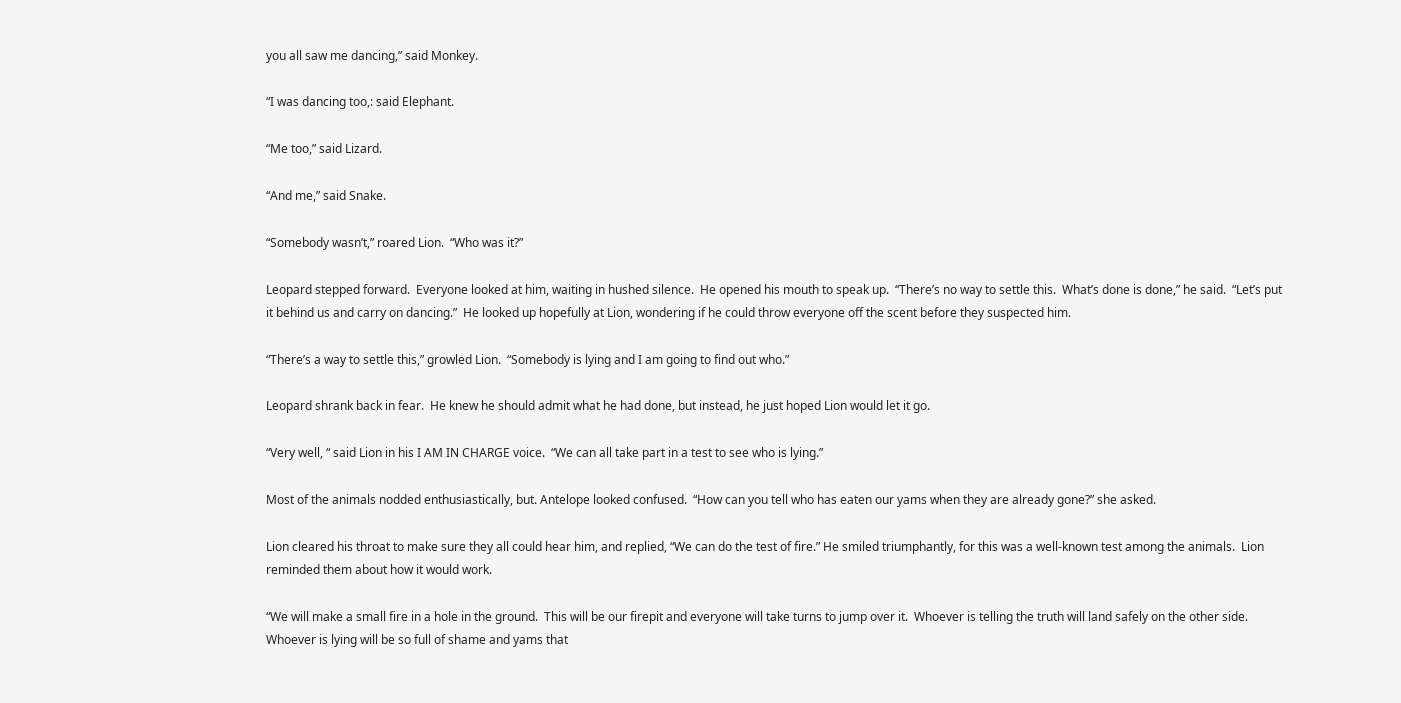you all saw me dancing,” said Monkey.

“I was dancing too,: said Elephant.

“Me too,” said Lizard.

“And me,” said Snake.

“Somebody wasn’t,” roared Lion.  “Who was it?”

Leopard stepped forward.  Everyone looked at him, waiting in hushed silence.  He opened his mouth to speak up.  “There’s no way to settle this.  What’s done is done,” he said.  “Let’s put it behind us and carry on dancing.”  He looked up hopefully at Lion, wondering if he could throw everyone off the scent before they suspected him.

“There’s a way to settle this,” growled Lion.  “Somebody is lying and I am going to find out who.”

Leopard shrank back in fear.  He knew he should admit what he had done, but instead, he just hoped Lion would let it go.

“Very well, “ said Lion in his I AM IN CHARGE voice.  “We can all take part in a test to see who is lying.”

Most of the animals nodded enthusiastically, but. Antelope looked confused.  “How can you tell who has eaten our yams when they are already gone?” she asked.

Lion cleared his throat to make sure they all could hear him, and replied, “We can do the test of fire.” He smiled triumphantly, for this was a well-known test among the animals.  Lion reminded them about how it would work.

“We will make a small fire in a hole in the ground.  This will be our firepit and everyone will take turns to jump over it.  Whoever is telling the truth will land safely on the other side.  Whoever is lying will be so full of shame and yams that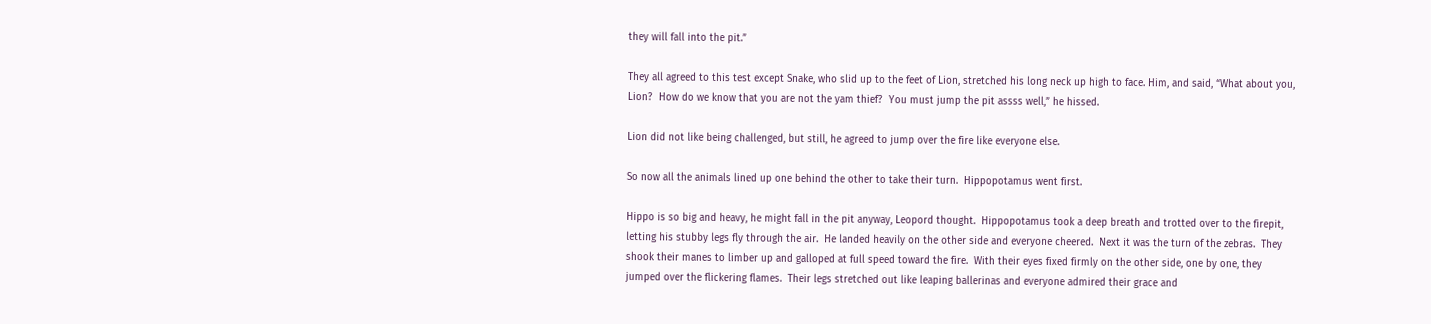they will fall into the pit.”

They all agreed to this test except Snake, who slid up to the feet of Lion, stretched his long neck up high to face. Him, and said, “What about you, Lion?  How do we know that you are not the yam thief?  You must jump the pit assss well,” he hissed.

Lion did not like being challenged, but still, he agreed to jump over the fire like everyone else.

So now all the animals lined up one behind the other to take their turn.  Hippopotamus went first.

Hippo is so big and heavy, he might fall in the pit anyway, Leopord thought.  Hippopotamus took a deep breath and trotted over to the firepit, letting his stubby legs fly through the air.  He landed heavily on the other side and everyone cheered.  Next it was the turn of the zebras.  They shook their manes to limber up and galloped at full speed toward the fire.  With their eyes fixed firmly on the other side, one by one, they jumped over the flickering flames.  Their legs stretched out like leaping ballerinas and everyone admired their grace and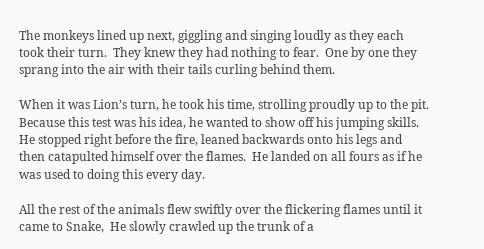The monkeys lined up next, giggling and singing loudly as they each took their turn.  They knew they had nothing to fear.  One by one they sprang into the air with their tails curling behind them.

When it was Lion’s turn, he took his time, strolling proudly up to the pit.  Because this test was his idea, he wanted to show off his jumping skills.  He stopped right before the fire, leaned backwards onto his legs and then catapulted himself over the flames.  He landed on all fours as if he was used to doing this every day.

All the rest of the animals flew swiftly over the flickering flames until it came to Snake,  He slowly crawled up the trunk of a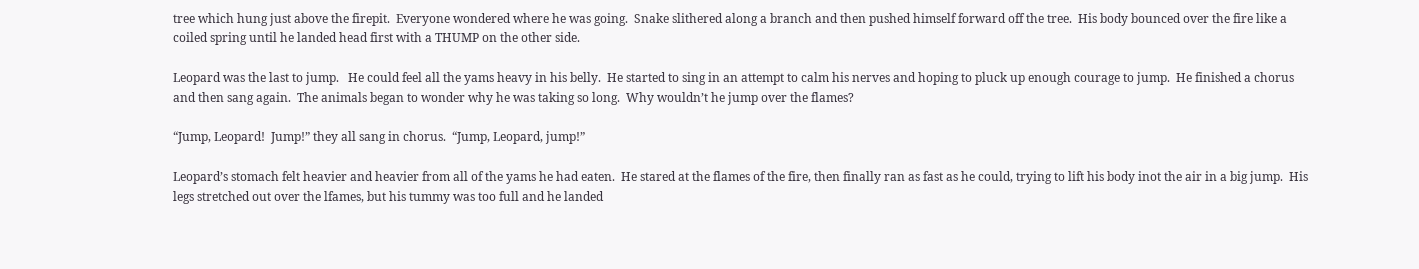tree which hung just above the firepit.  Everyone wondered where he was going.  Snake slithered along a branch and then pushed himself forward off the tree.  His body bounced over the fire like a coiled spring until he landed head first with a THUMP on the other side.

Leopard was the last to jump.   He could feel all the yams heavy in his belly.  He started to sing in an attempt to calm his nerves and hoping to pluck up enough courage to jump.  He finished a chorus and then sang again.  The animals began to wonder why he was taking so long.  Why wouldn’t he jump over the flames?

“Jump, Leopard!  Jump!” they all sang in chorus.  “Jump, Leopard, jump!”

Leopard’s stomach felt heavier and heavier from all of the yams he had eaten.  He stared at the flames of the fire, then finally ran as fast as he could, trying to lift his body inot the air in a big jump.  His legs stretched out over the lfames, but his tummy was too full and he landed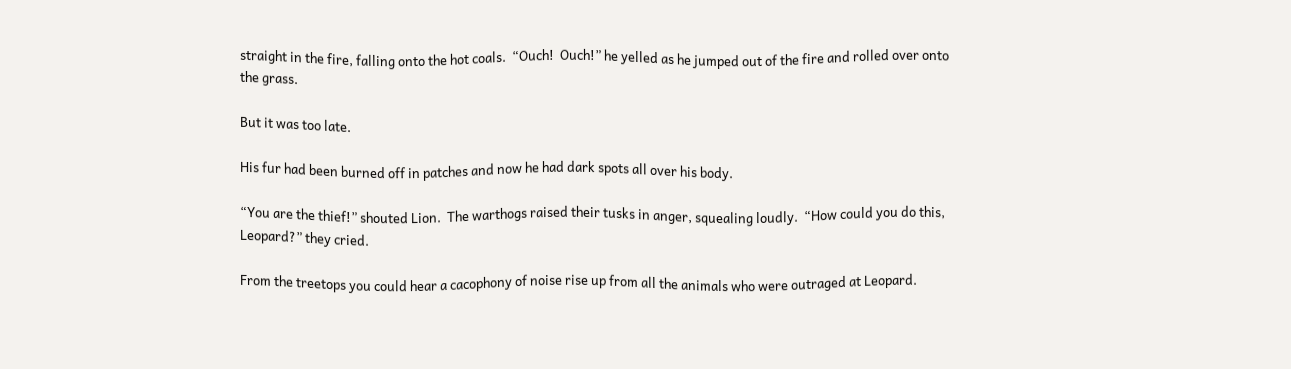straight in the fire, falling onto the hot coals.  “Ouch!  Ouch!” he yelled as he jumped out of the fire and rolled over onto the grass.

But it was too late.

His fur had been burned off in patches and now he had dark spots all over his body.

“You are the thief!” shouted Lion.  The warthogs raised their tusks in anger, squealing loudly.  “How could you do this, Leopard?” they cried.

From the treetops you could hear a cacophony of noise rise up from all the animals who were outraged at Leopard.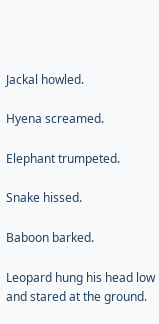Jackal howled.

Hyena screamed.

Elephant trumpeted.

Snake hissed.

Baboon barked.

Leopard hung his head low and stared at the ground.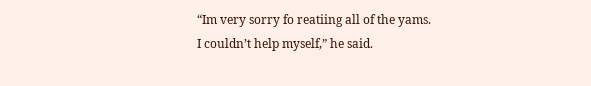“Im very sorry fo reatiing all of the yams.  I couldn’t help myself,” he said.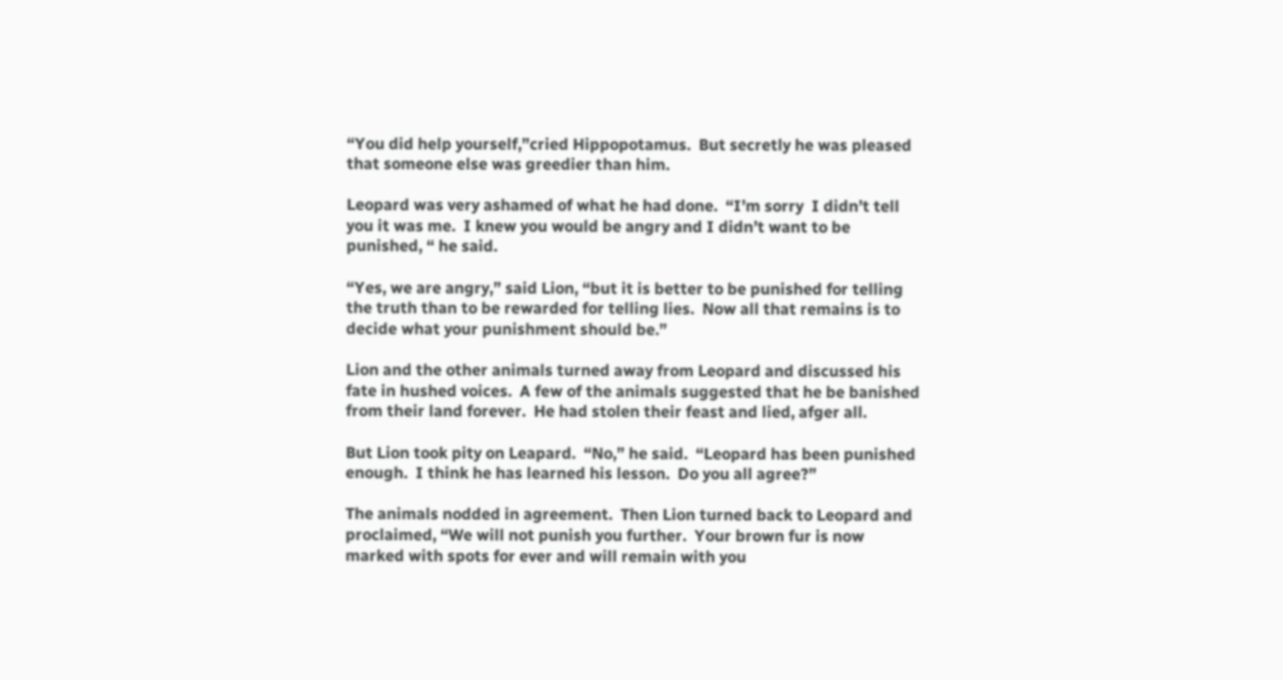“You did help yourself,”cried Hippopotamus.  But secretly he was pleased that someone else was greedier than him.

Leopard was very ashamed of what he had done.  “I’m sorry  I didn’t tell you it was me.  I knew you would be angry and I didn’t want to be punished, “ he said.

“Yes, we are angry,” said Lion, “but it is better to be punished for telling the truth than to be rewarded for telling lies.  Now all that remains is to decide what your punishment should be.”

Lion and the other animals turned away from Leopard and discussed his fate in hushed voices.  A few of the animals suggested that he be banished from their land forever.  He had stolen their feast and lied, afger all.

But Lion took pity on Leapard.  “No,” he said.  “Leopard has been punished enough.  I think he has learned his lesson.  Do you all agree?”

The animals nodded in agreement.  Then Lion turned back to Leopard and proclaimed, “We will not punish you further.  Your brown fur is now marked with spots for ever and will remain with you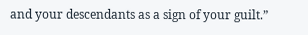and your descendants as a sign of your guilt.”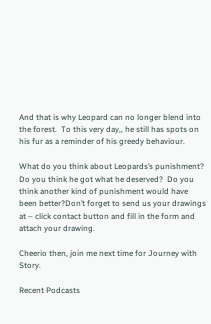And that is why Leopard can no longer blend into the forest.  To this very day,, he still has spots on his fur as a reminder of his greedy behaviour.

What do you think about Leopards’s punishment?  Do you think he got what he deserved?  Do you think another kind of punishment would have been better?Don’t forget to send us your drawings at – click contact button and fill in the form and attach your drawing.

Cheerio then, join me next time for Journey with Story.

Recent Podcasts